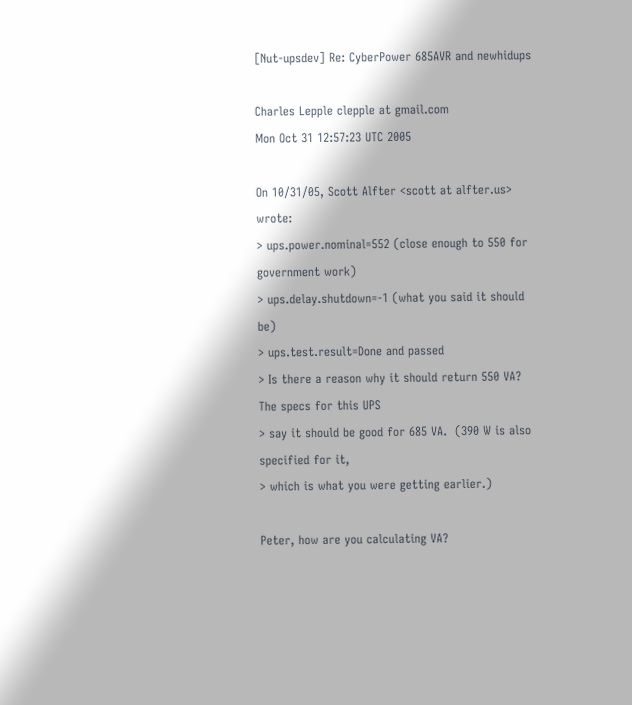[Nut-upsdev] Re: CyberPower 685AVR and newhidups

Charles Lepple clepple at gmail.com
Mon Oct 31 12:57:23 UTC 2005

On 10/31/05, Scott Alfter <scott at alfter.us> wrote:
> ups.power.nominal=552 (close enough to 550 for government work)
> ups.delay.shutdown=-1 (what you said it should be)
> ups.test.result=Done and passed
> Is there a reason why it should return 550 VA?  The specs for this UPS
> say it should be good for 685 VA.  (390 W is also specified for it,
> which is what you were getting earlier.)

Peter, how are you calculating VA?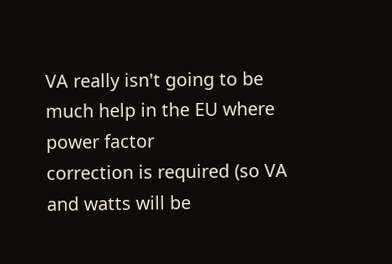VA really isn't going to be much help in the EU where power factor
correction is required (so VA and watts will be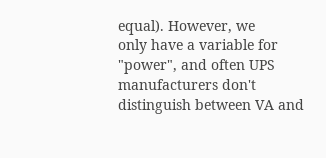equal). However, we
only have a variable for "power", and often UPS manufacturers don't
distinguish between VA and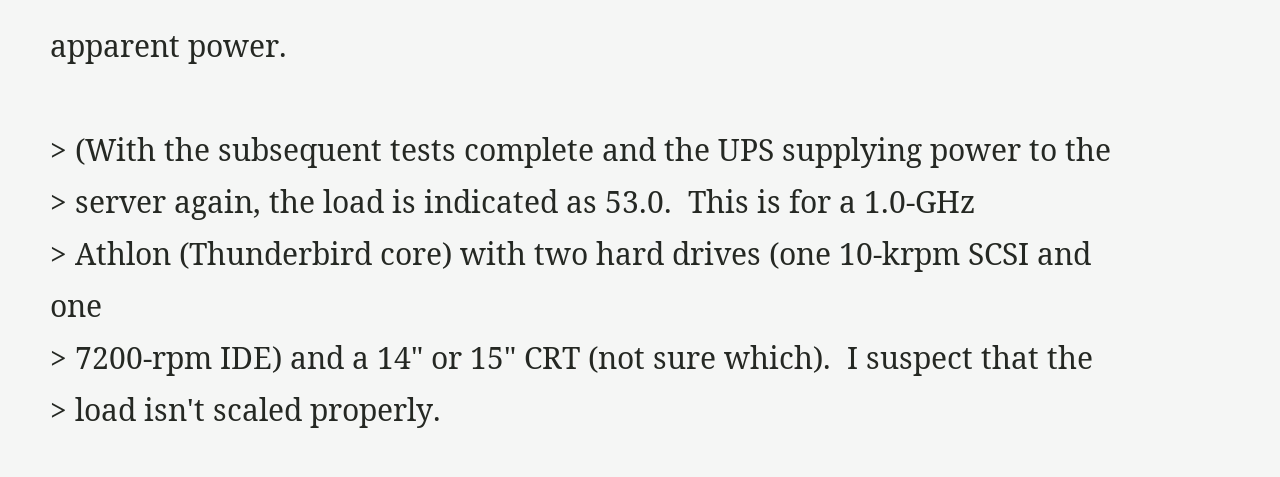apparent power.

> (With the subsequent tests complete and the UPS supplying power to the
> server again, the load is indicated as 53.0.  This is for a 1.0-GHz
> Athlon (Thunderbird core) with two hard drives (one 10-krpm SCSI and one
> 7200-rpm IDE) and a 14" or 15" CRT (not sure which).  I suspect that the
> load isn't scaled properly.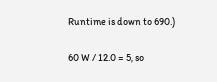Runtime is down to 690.)

60 W / 12.0 = 5, so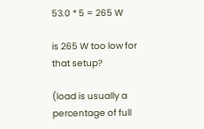53.0 * 5 = 265 W

is 265 W too low for that setup?

(load is usually a percentage of full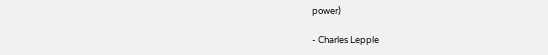power)

- Charles Lepple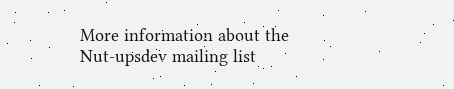More information about the Nut-upsdev mailing list